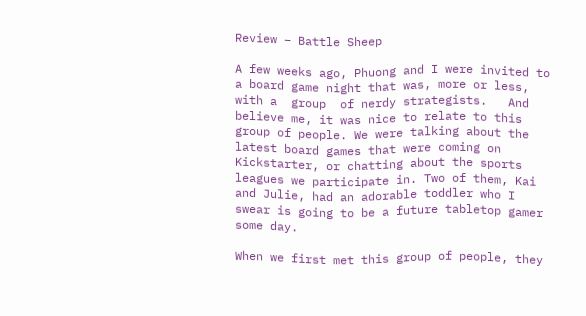Review – Battle Sheep

A few weeks ago, Phuong and I were invited to a board game night that was, more or less, with a  group  of nerdy strategists.   And believe me, it was nice to relate to this group of people. We were talking about the latest board games that were coming on Kickstarter, or chatting about the sports leagues we participate in. Two of them, Kai and Julie, had an adorable toddler who I swear is going to be a future tabletop gamer some day.

When we first met this group of people, they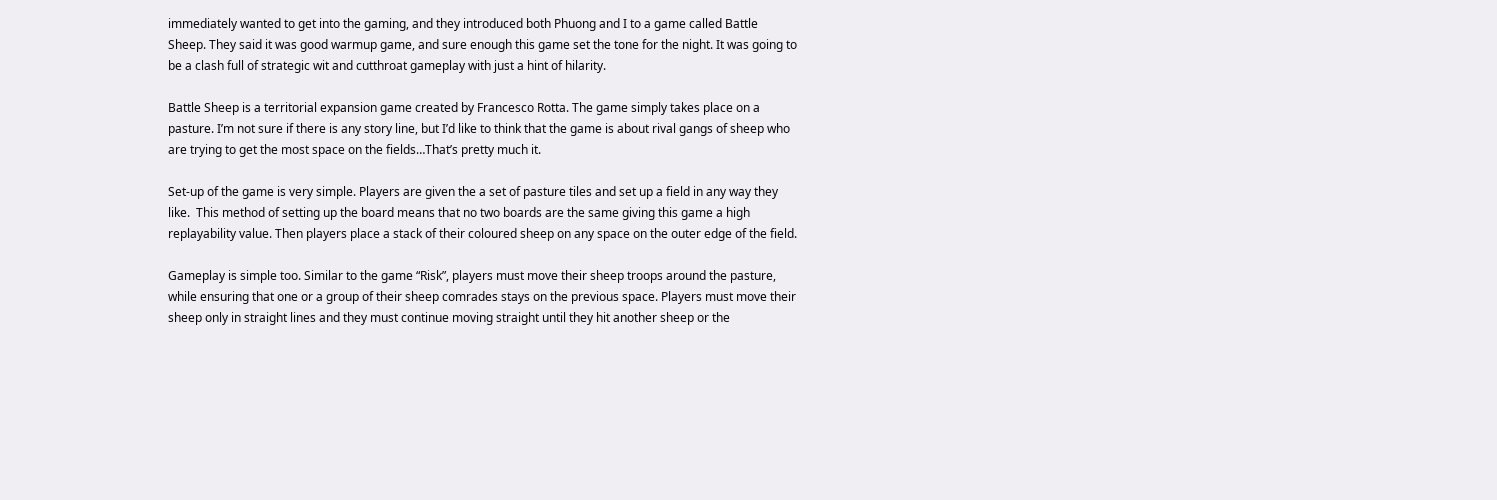immediately wanted to get into the gaming, and they introduced both Phuong and I to a game called Battle Sheep. They said it was good warmup game, and sure enough this game set the tone for the night. It was going to be a clash full of strategic wit and cutthroat gameplay with just a hint of hilarity.

Battle Sheep is a territorial expansion game created by Francesco Rotta. The game simply takes place on a pasture. I’m not sure if there is any story line, but I’d like to think that the game is about rival gangs of sheep who are trying to get the most space on the fields…That’s pretty much it.

Set-up of the game is very simple. Players are given the a set of pasture tiles and set up a field in any way they like.  This method of setting up the board means that no two boards are the same giving this game a high replayability value. Then players place a stack of their coloured sheep on any space on the outer edge of the field.

Gameplay is simple too. Similar to the game “Risk”, players must move their sheep troops around the pasture, while ensuring that one or a group of their sheep comrades stays on the previous space. Players must move their sheep only in straight lines and they must continue moving straight until they hit another sheep or the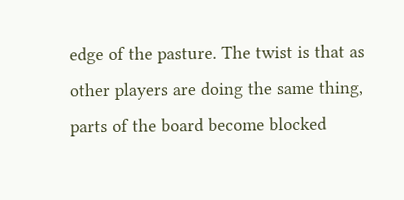edge of the pasture. The twist is that as other players are doing the same thing, parts of the board become blocked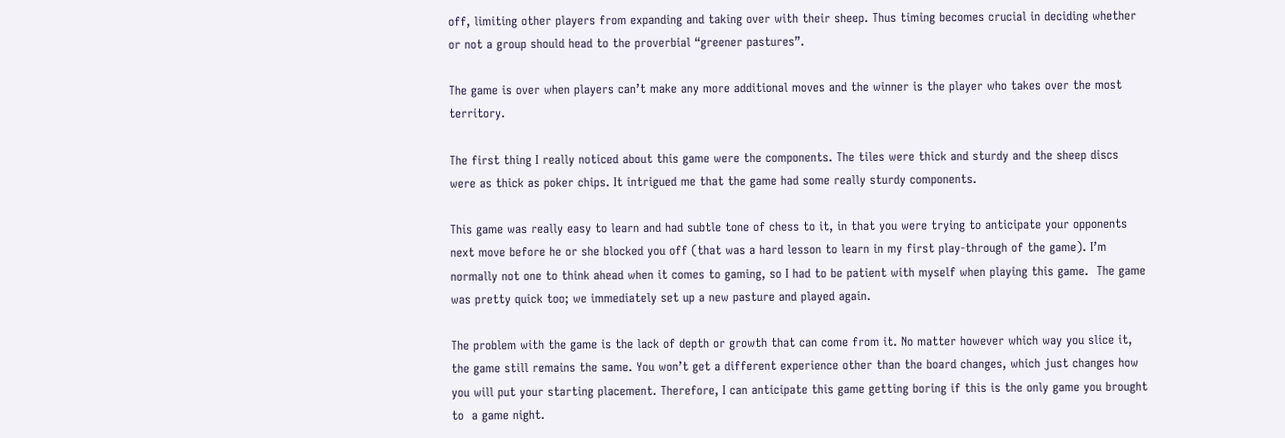off, limiting other players from expanding and taking over with their sheep. Thus timing becomes crucial in deciding whether or not a group should head to the proverbial “greener pastures”.

The game is over when players can’t make any more additional moves and the winner is the player who takes over the most territory.

The first thing I really noticed about this game were the components. The tiles were thick and sturdy and the sheep discs were as thick as poker chips. It intrigued me that the game had some really sturdy components.

This game was really easy to learn and had subtle tone of chess to it, in that you were trying to anticipate your opponents next move before he or she blocked you off (that was a hard lesson to learn in my first play-through of the game). I’m normally not one to think ahead when it comes to gaming, so I had to be patient with myself when playing this game.  The game was pretty quick too; we immediately set up a new pasture and played again.

The problem with the game is the lack of depth or growth that can come from it. No matter however which way you slice it, the game still remains the same. You won’t get a different experience other than the board changes, which just changes how you will put your starting placement. Therefore, I can anticipate this game getting boring if this is the only game you brought to  a game night.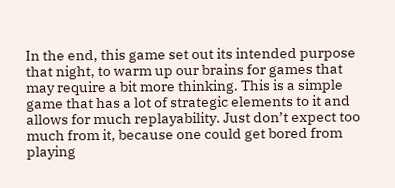In the end, this game set out its intended purpose that night, to warm up our brains for games that may require a bit more thinking. This is a simple game that has a lot of strategic elements to it and allows for much replayability. Just don’t expect too much from it, because one could get bored from playing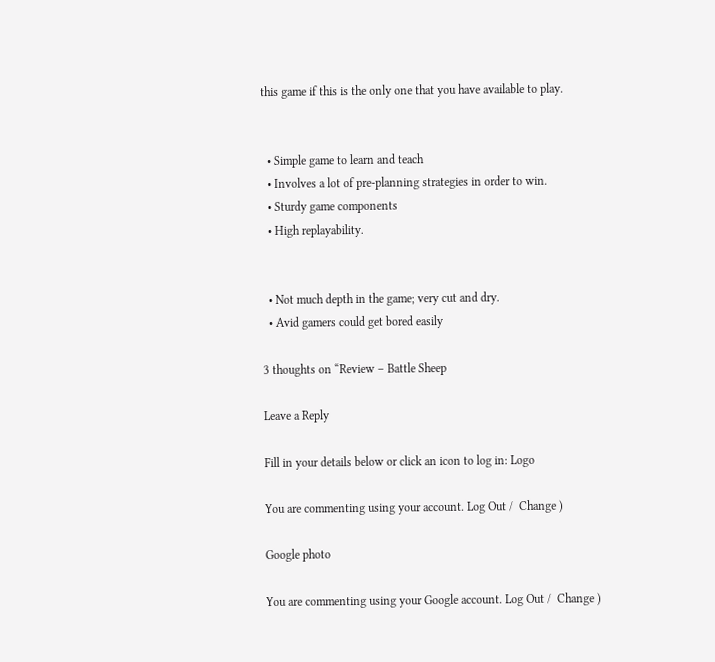this game if this is the only one that you have available to play.


  • Simple game to learn and teach
  • Involves a lot of pre-planning strategies in order to win.
  • Sturdy game components
  • High replayability.


  • Not much depth in the game; very cut and dry.
  • Avid gamers could get bored easily

3 thoughts on “Review – Battle Sheep

Leave a Reply

Fill in your details below or click an icon to log in: Logo

You are commenting using your account. Log Out /  Change )

Google photo

You are commenting using your Google account. Log Out /  Change )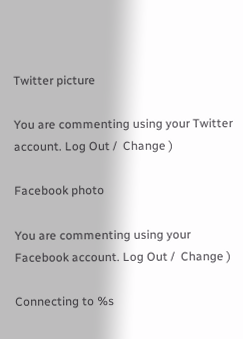Twitter picture

You are commenting using your Twitter account. Log Out /  Change )

Facebook photo

You are commenting using your Facebook account. Log Out /  Change )

Connecting to %s